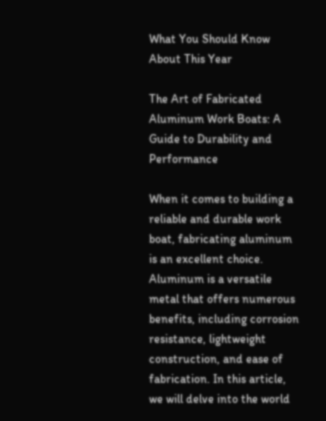What You Should Know About This Year

The Art of Fabricated Aluminum Work Boats: A Guide to Durability and Performance

When it comes to building a reliable and durable work boat, fabricating aluminum is an excellent choice. Aluminum is a versatile metal that offers numerous benefits, including corrosion resistance, lightweight construction, and ease of fabrication. In this article, we will delve into the world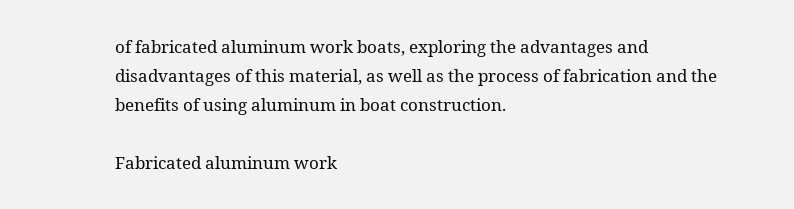of fabricated aluminum work boats, exploring the advantages and disadvantages of this material, as well as the process of fabrication and the benefits of using aluminum in boat construction.

Fabricated aluminum work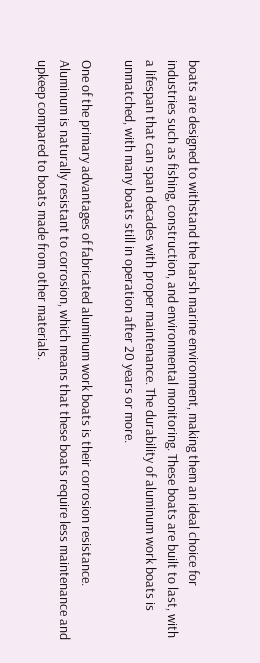boats are designed to withstand the harsh marine environment, making them an ideal choice for industries such as fishing, construction, and environmental monitoring. These boats are built to last, with a lifespan that can span decades with proper maintenance. The durability of aluminum work boats is unmatched, with many boats still in operation after 20 years or more.

One of the primary advantages of fabricated aluminum work boats is their corrosion resistance. Aluminum is naturally resistant to corrosion, which means that these boats require less maintenance and upkeep compared to boats made from other materials.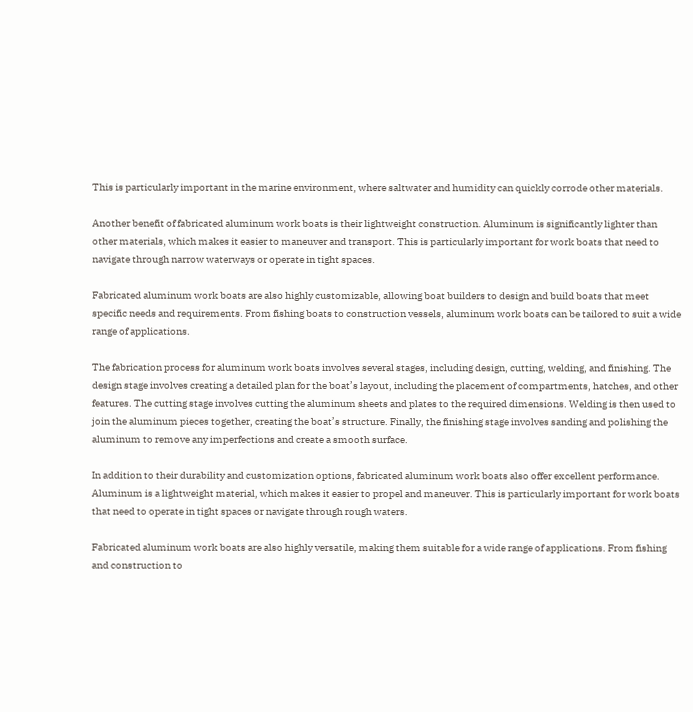This is particularly important in the marine environment, where saltwater and humidity can quickly corrode other materials.

Another benefit of fabricated aluminum work boats is their lightweight construction. Aluminum is significantly lighter than other materials, which makes it easier to maneuver and transport. This is particularly important for work boats that need to navigate through narrow waterways or operate in tight spaces.

Fabricated aluminum work boats are also highly customizable, allowing boat builders to design and build boats that meet specific needs and requirements. From fishing boats to construction vessels, aluminum work boats can be tailored to suit a wide range of applications.

The fabrication process for aluminum work boats involves several stages, including design, cutting, welding, and finishing. The design stage involves creating a detailed plan for the boat’s layout, including the placement of compartments, hatches, and other features. The cutting stage involves cutting the aluminum sheets and plates to the required dimensions. Welding is then used to join the aluminum pieces together, creating the boat’s structure. Finally, the finishing stage involves sanding and polishing the aluminum to remove any imperfections and create a smooth surface.

In addition to their durability and customization options, fabricated aluminum work boats also offer excellent performance. Aluminum is a lightweight material, which makes it easier to propel and maneuver. This is particularly important for work boats that need to operate in tight spaces or navigate through rough waters.

Fabricated aluminum work boats are also highly versatile, making them suitable for a wide range of applications. From fishing and construction to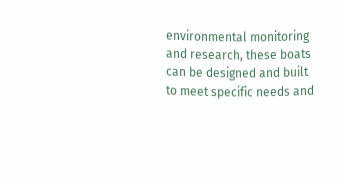environmental monitoring and research, these boats can be designed and built to meet specific needs and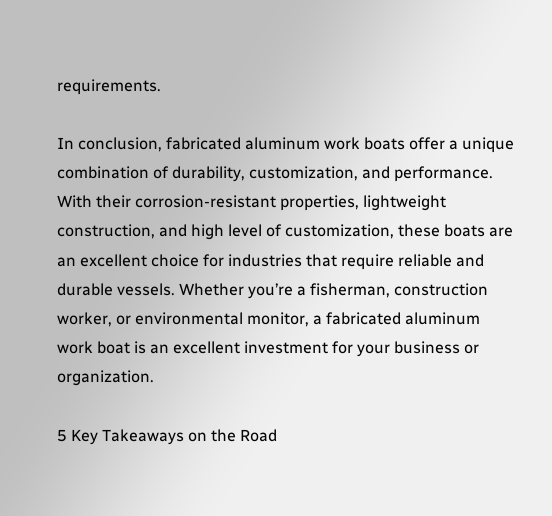requirements.

In conclusion, fabricated aluminum work boats offer a unique combination of durability, customization, and performance. With their corrosion-resistant properties, lightweight construction, and high level of customization, these boats are an excellent choice for industries that require reliable and durable vessels. Whether you’re a fisherman, construction worker, or environmental monitor, a fabricated aluminum work boat is an excellent investment for your business or organization.

5 Key Takeaways on the Road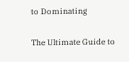to Dominating

The Ultimate Guide to